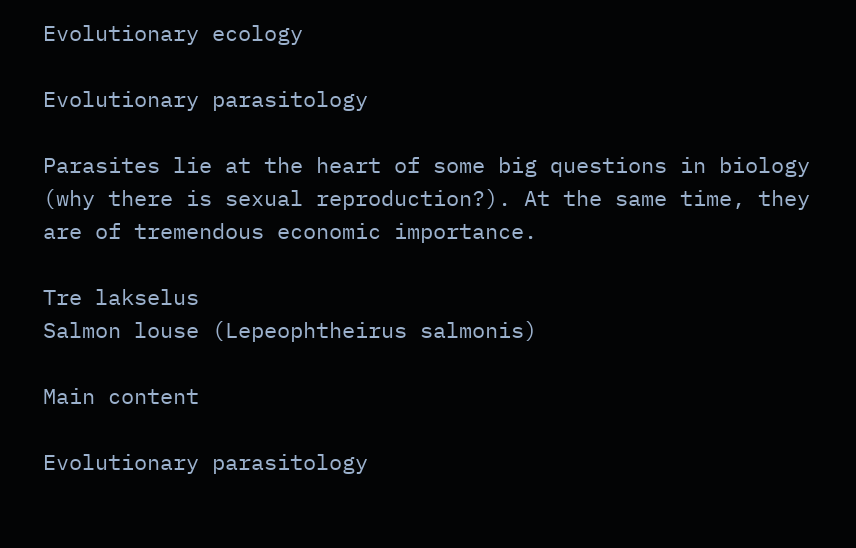Evolutionary ecology

Evolutionary parasitology

Parasites lie at the heart of some big questions in biology (why there is sexual reproduction?). At the same time, they are of tremendous economic importance.

Tre lakselus
Salmon louse (Lepeophtheirus salmonis)

Main content

Evolutionary parasitology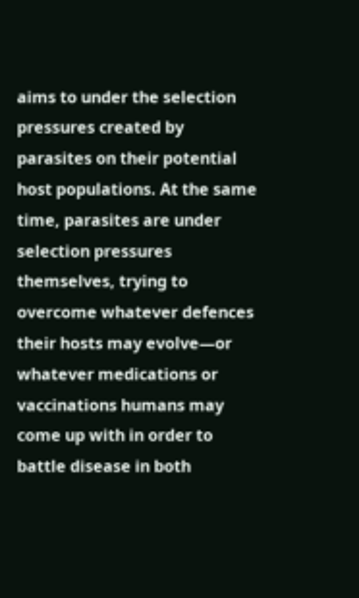aims to under the selection pressures created by parasites on their potential host populations. At the same time, parasites are under selection pressures themselves, trying to overcome whatever defences their hosts may evolve—or whatever medications or vaccinations humans may come up with in order to battle disease in both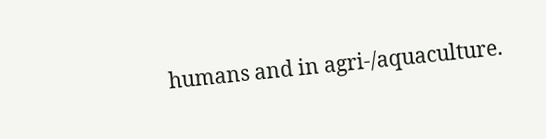humans and in agri-/aquaculture.